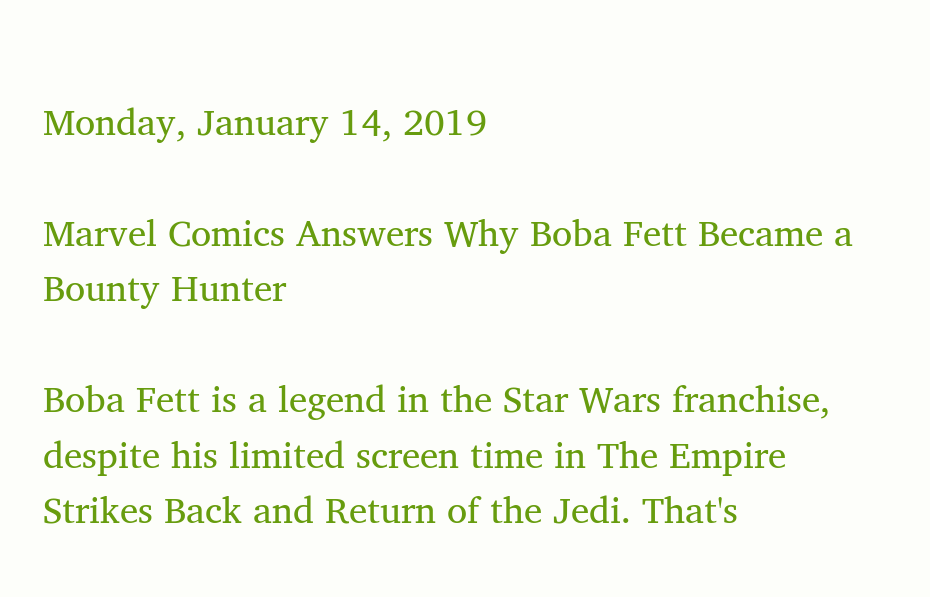Monday, January 14, 2019

Marvel Comics Answers Why Boba Fett Became a Bounty Hunter

Boba Fett is a legend in the Star Wars franchise, despite his limited screen time in The Empire Strikes Back and Return of the Jedi. That's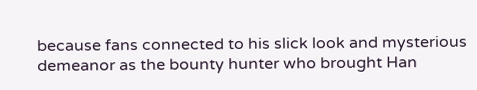because fans connected to his slick look and mysterious demeanor as the bounty hunter who brought Han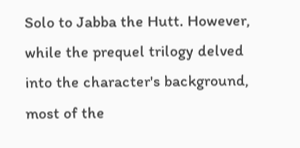Solo to Jabba the Hutt. However, while the prequel trilogy delved into the character's background, most of the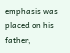emphasis was placed on his father,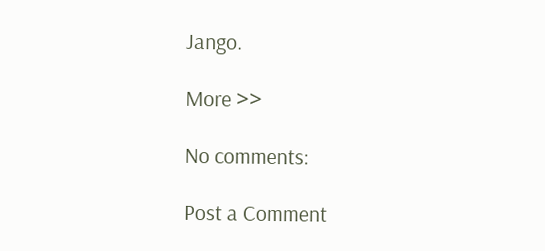Jango.

More >>

No comments:

Post a Comment